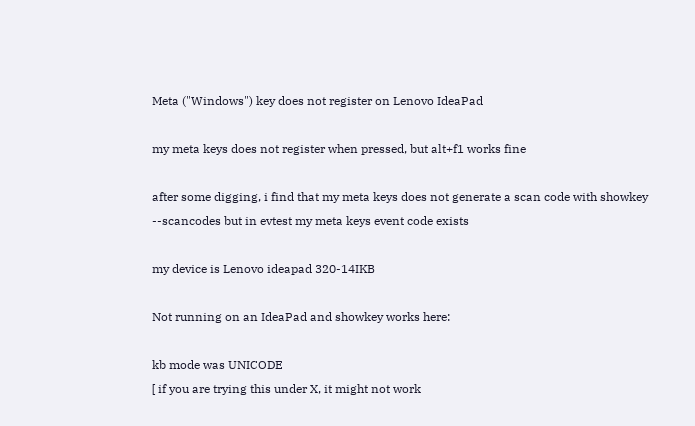Meta ("Windows") key does not register on Lenovo IdeaPad

my meta keys does not register when pressed, but alt+f1 works fine

after some digging, i find that my meta keys does not generate a scan code with showkey --scancodes but in evtest my meta keys event code exists

my device is Lenovo ideapad 320-14IKB

Not running on an IdeaPad and showkey works here:

kb mode was UNICODE
[ if you are trying this under X, it might not work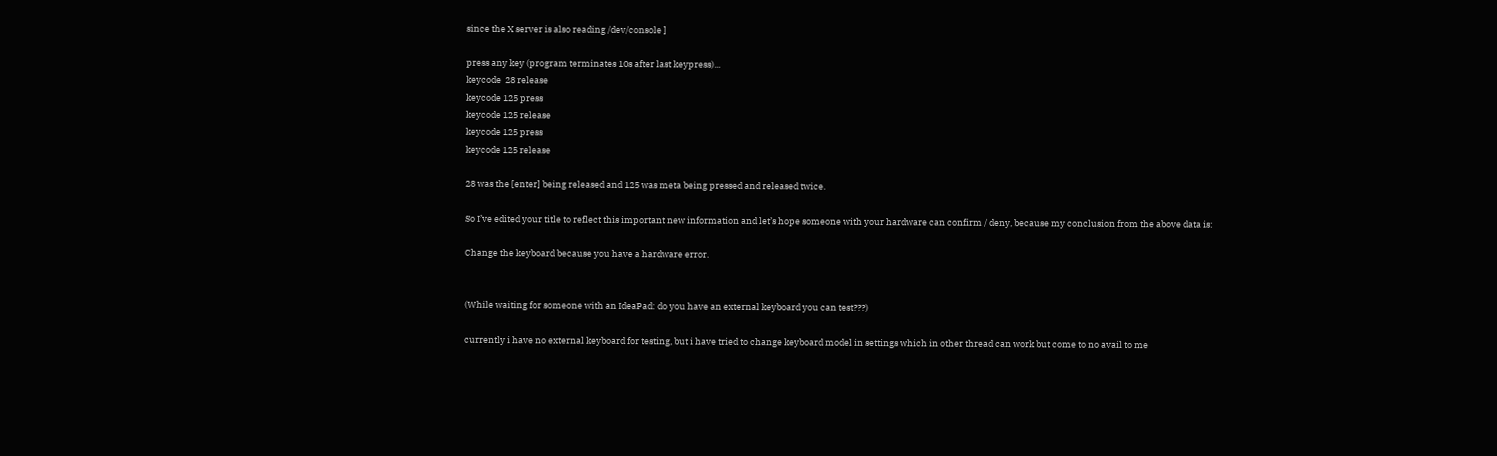since the X server is also reading /dev/console ]

press any key (program terminates 10s after last keypress)...
keycode  28 release
keycode 125 press
keycode 125 release
keycode 125 press
keycode 125 release

28 was the [enter] being released and 125 was meta being pressed and released twice.

So I’ve edited your title to reflect this important new information and let’s hope someone with your hardware can confirm / deny, because my conclusion from the above data is:

Change the keyboard because you have a hardware error.


(While waiting for someone with an IdeaPad: do you have an external keyboard you can test???)

currently i have no external keyboard for testing, but i have tried to change keyboard model in settings which in other thread can work but come to no avail to me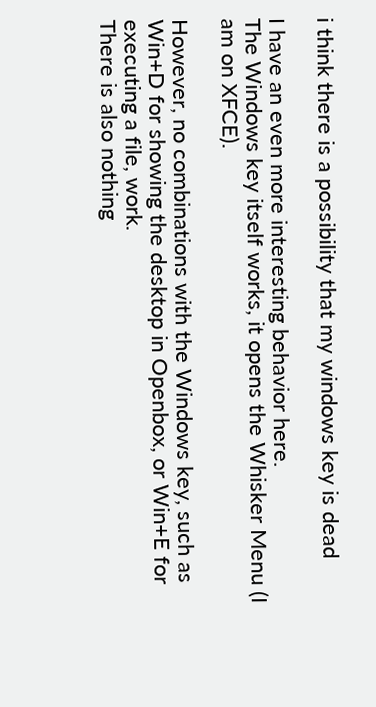i think there is a possibility that my windows key is dead

I have an even more interesting behavior here.
The Windows key itself works, it opens the Whisker Menu (I am on XFCE).

However, no combinations with the Windows key, such as Win+D for showing the desktop in Openbox, or Win+E for executing a file, work.
There is also nothing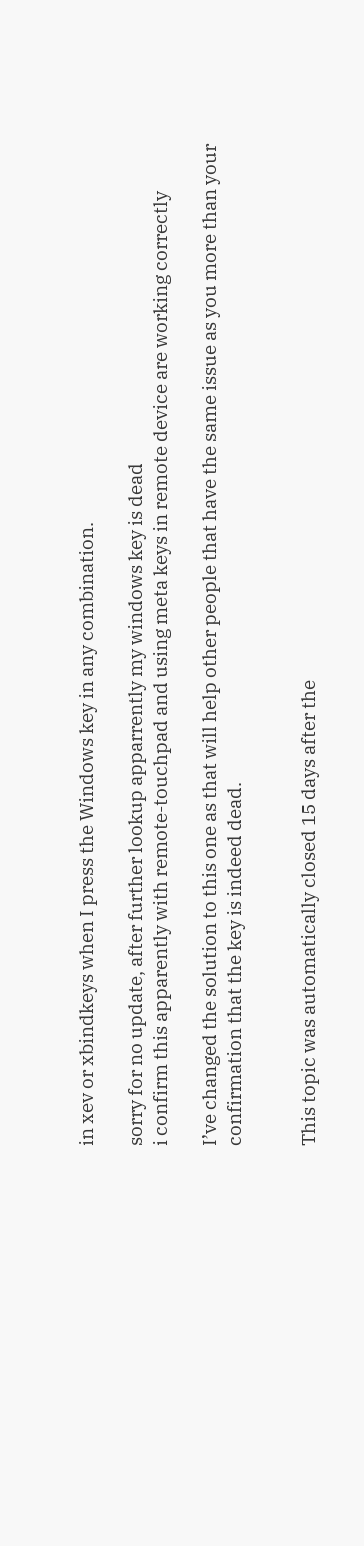in xev or xbindkeys when I press the Windows key in any combination.

sorry for no update, after further lookup apparrently my windows key is dead
i confirm this apparently with remote-touchpad and using meta keys in remote device are working correctly

I’ve changed the solution to this one as that will help other people that have the same issue as you more than your confirmation that the key is indeed dead.


This topic was automatically closed 15 days after the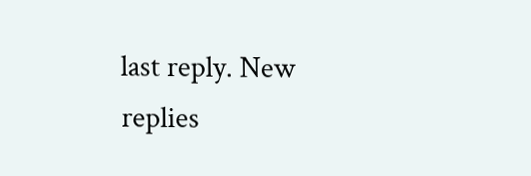last reply. New replies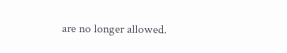are no longer allowed.